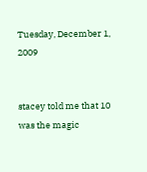Tuesday, December 1, 2009


stacey told me that 10 was the magic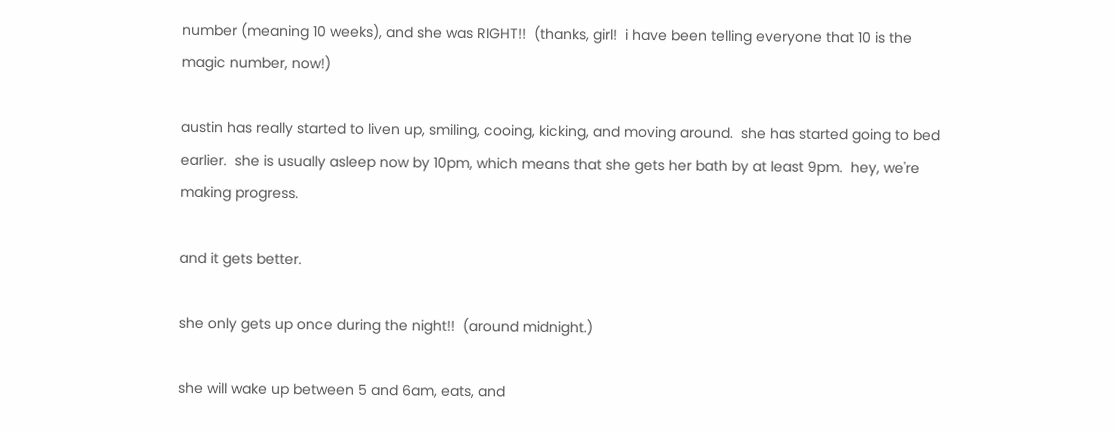number (meaning 10 weeks), and she was RIGHT!!  (thanks, girl!  i have been telling everyone that 10 is the magic number, now!)

austin has really started to liven up, smiling, cooing, kicking, and moving around.  she has started going to bed earlier.  she is usually asleep now by 10pm, which means that she gets her bath by at least 9pm.  hey, we're making progress.

and it gets better.

she only gets up once during the night!!  (around midnight.)

she will wake up between 5 and 6am, eats, and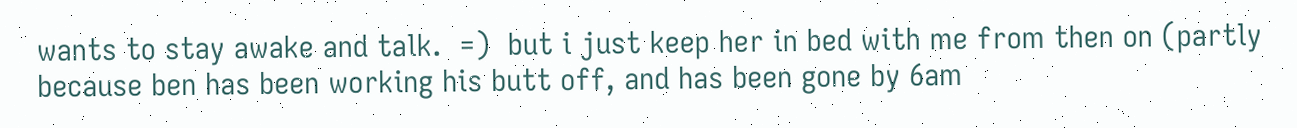wants to stay awake and talk.  =)  but i just keep her in bed with me from then on (partly because ben has been working his butt off, and has been gone by 6am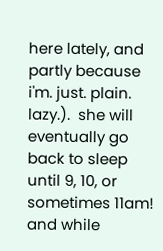here lately, and partly because i'm. just. plain. lazy.).  she will eventually go back to sleep until 9, 10, or sometimes 11am!  and while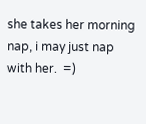she takes her morning nap, i may just nap with her.  =)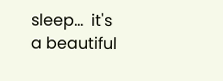sleep...  it's a beautiful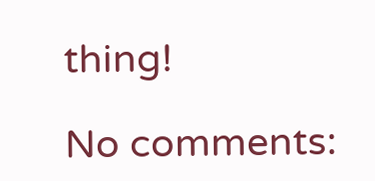thing!

No comments: